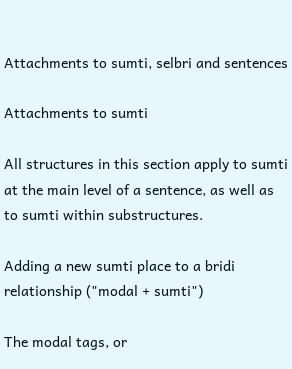Attachments to sumti, selbri and sentences

Attachments to sumti

All structures in this section apply to sumti at the main level of a sentence, as well as to sumti within substructures.

Adding a new sumti place to a bridi relationship ("modal + sumti")

The modal tags, or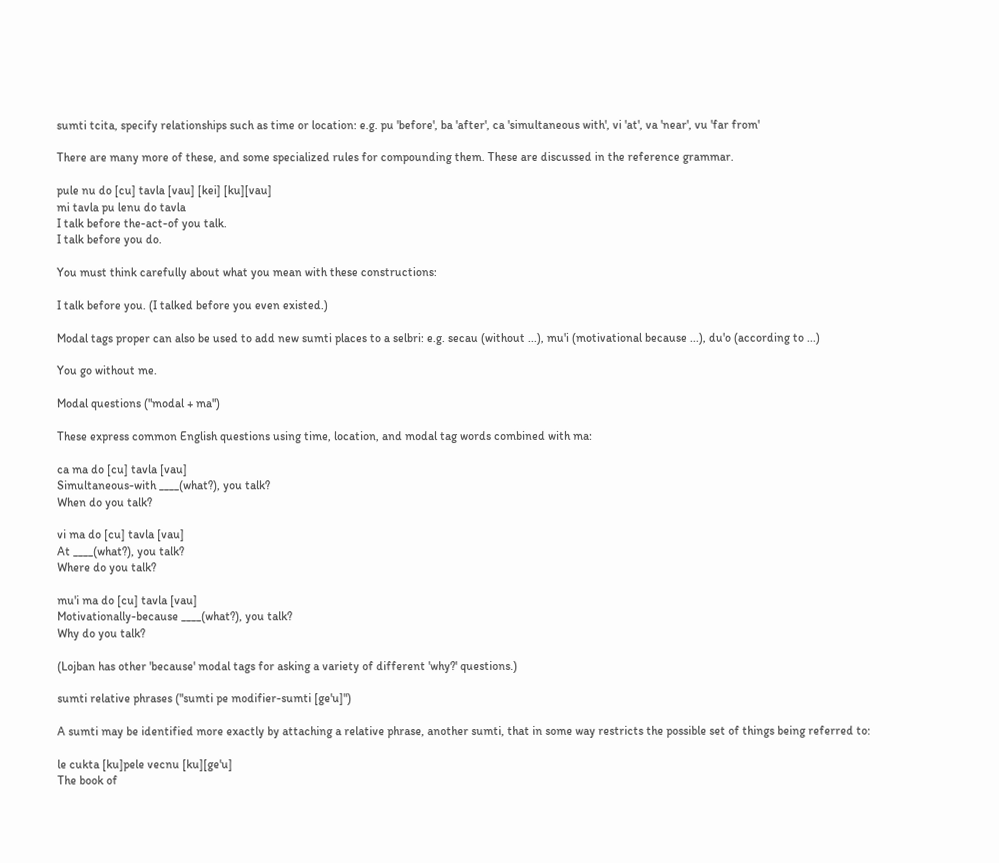sumti tcita, specify relationships such as time or location: e.g. pu 'before', ba 'after', ca 'simultaneous with', vi 'at', va 'near', vu 'far from'

There are many more of these, and some specialized rules for compounding them. These are discussed in the reference grammar.

pule nu do [cu] tavla [vau] [kei] [ku][vau]
mi tavla pu lenu do tavla
I talk before the-act-of you talk.
I talk before you do.

You must think carefully about what you mean with these constructions:

I talk before you. (I talked before you even existed.)

Modal tags proper can also be used to add new sumti places to a selbri: e.g. secau (without ...), mu'i (motivational because ...), du'o (according to ...)

You go without me.

Modal questions ("modal + ma")

These express common English questions using time, location, and modal tag words combined with ma:

ca ma do [cu] tavla [vau]
Simultaneous-with ____(what?), you talk?
When do you talk?

vi ma do [cu] tavla [vau]
At ____(what?), you talk?
Where do you talk?

mu'i ma do [cu] tavla [vau]
Motivationally-because ____(what?), you talk?
Why do you talk?

(Lojban has other 'because' modal tags for asking a variety of different 'why?' questions.)

sumti relative phrases ("sumti pe modifier-sumti [ge'u]")

A sumti may be identified more exactly by attaching a relative phrase, another sumti, that in some way restricts the possible set of things being referred to:

le cukta [ku]pele vecnu [ku][ge'u]
The book of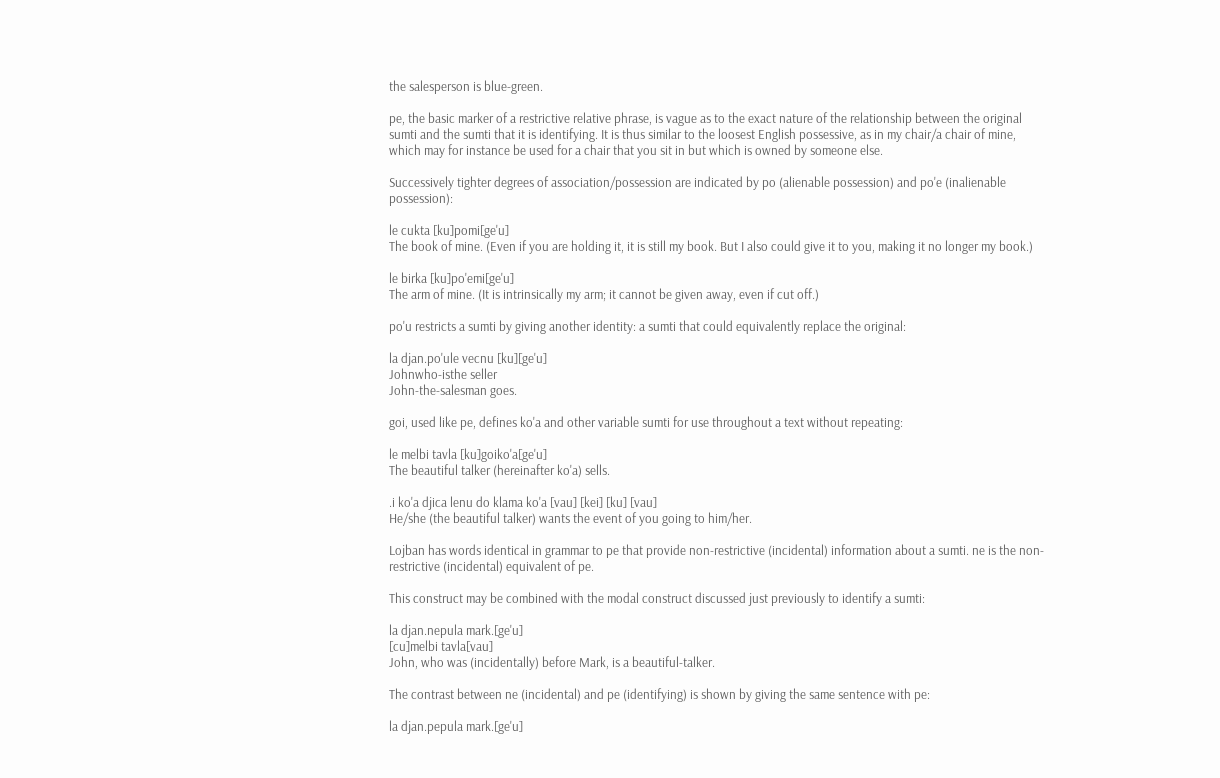the salesperson is blue-green.

pe, the basic marker of a restrictive relative phrase, is vague as to the exact nature of the relationship between the original sumti and the sumti that it is identifying. It is thus similar to the loosest English possessive, as in my chair/a chair of mine, which may for instance be used for a chair that you sit in but which is owned by someone else.

Successively tighter degrees of association/possession are indicated by po (alienable possession) and po'e (inalienable possession):

le cukta [ku]pomi[ge'u]
The book of mine. (Even if you are holding it, it is still my book. But I also could give it to you, making it no longer my book.)

le birka [ku]po'emi[ge'u]
The arm of mine. (It is intrinsically my arm; it cannot be given away, even if cut off.)

po'u restricts a sumti by giving another identity: a sumti that could equivalently replace the original:

la djan.po'ule vecnu [ku][ge'u]
Johnwho-isthe seller
John-the-salesman goes.

goi, used like pe, defines ko'a and other variable sumti for use throughout a text without repeating:

le melbi tavla [ku]goiko'a[ge'u]
The beautiful talker (hereinafter ko'a) sells.

.i ko'a djica lenu do klama ko'a [vau] [kei] [ku] [vau]
He/she (the beautiful talker) wants the event of you going to him/her.

Lojban has words identical in grammar to pe that provide non-restrictive (incidental) information about a sumti. ne is the non-restrictive (incidental) equivalent of pe.

This construct may be combined with the modal construct discussed just previously to identify a sumti:

la djan.nepula mark.[ge'u]
[cu]melbi tavla[vau]
John, who was (incidentally) before Mark, is a beautiful-talker.

The contrast between ne (incidental) and pe (identifying) is shown by giving the same sentence with pe:

la djan.pepula mark.[ge'u]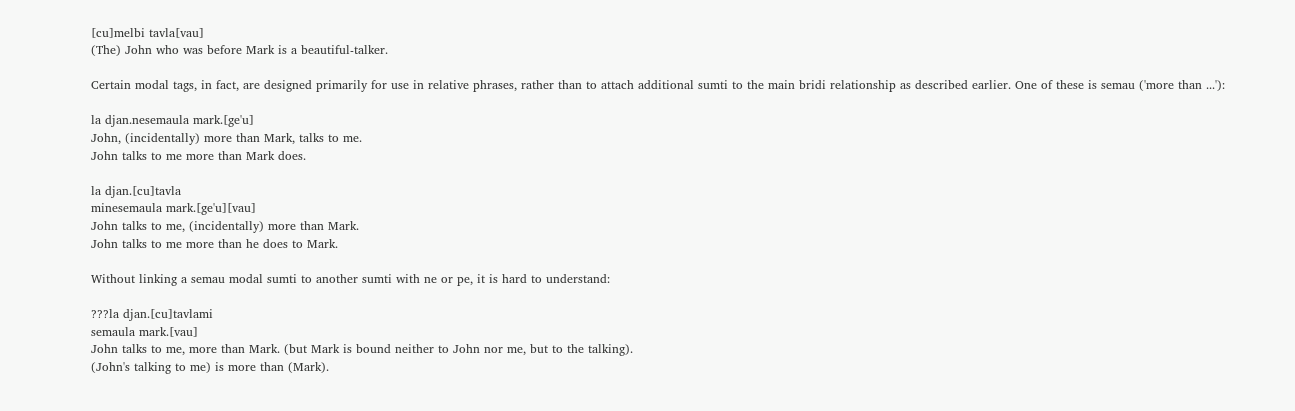[cu]melbi tavla[vau]
(The) John who was before Mark is a beautiful-talker.

Certain modal tags, in fact, are designed primarily for use in relative phrases, rather than to attach additional sumti to the main bridi relationship as described earlier. One of these is semau ('more than ...'):

la djan.nesemaula mark.[ge'u]
John, (incidentally) more than Mark, talks to me.
John talks to me more than Mark does.

la djan.[cu]tavla
minesemaula mark.[ge'u][vau]
John talks to me, (incidentally) more than Mark.
John talks to me more than he does to Mark.

Without linking a semau modal sumti to another sumti with ne or pe, it is hard to understand:

???la djan.[cu]tavlami
semaula mark.[vau]
John talks to me, more than Mark. (but Mark is bound neither to John nor me, but to the talking).
(John's talking to me) is more than (Mark).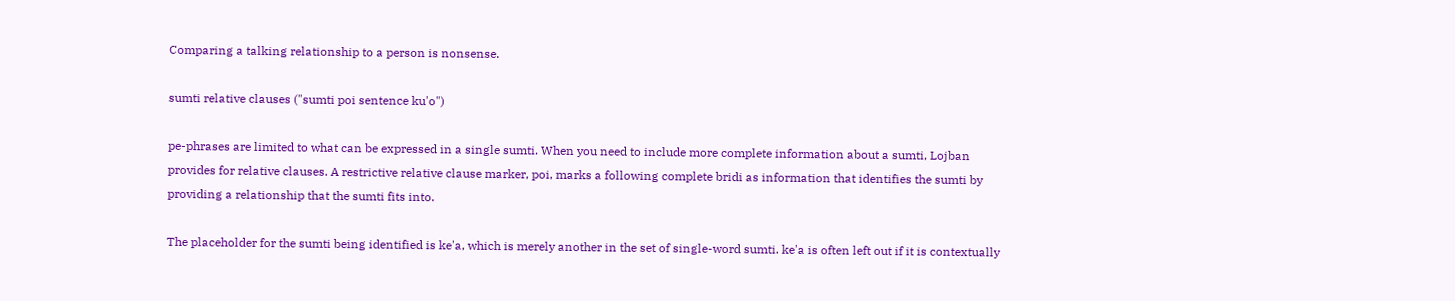Comparing a talking relationship to a person is nonsense.

sumti relative clauses ("sumti poi sentence ku'o")

pe-phrases are limited to what can be expressed in a single sumti. When you need to include more complete information about a sumti, Lojban provides for relative clauses. A restrictive relative clause marker, poi, marks a following complete bridi as information that identifies the sumti by providing a relationship that the sumti fits into.

The placeholder for the sumti being identified is ke'a, which is merely another in the set of single-word sumti. ke'a is often left out if it is contextually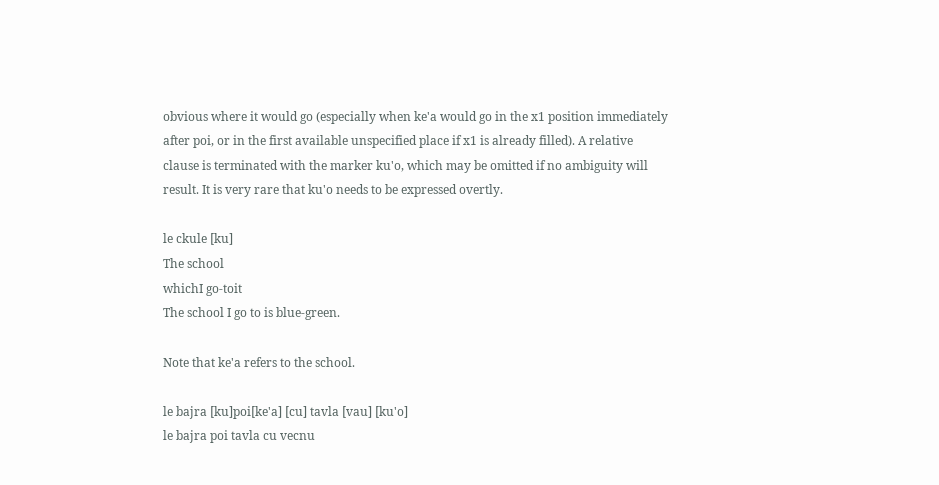obvious where it would go (especially when ke'a would go in the x1 position immediately after poi, or in the first available unspecified place if x1 is already filled). A relative clause is terminated with the marker ku'o, which may be omitted if no ambiguity will result. It is very rare that ku'o needs to be expressed overtly.

le ckule [ku]
The school
whichI go-toit
The school I go to is blue-green.

Note that ke'a refers to the school.

le bajra [ku]poi[ke'a] [cu] tavla [vau] [ku'o]
le bajra poi tavla cu vecnu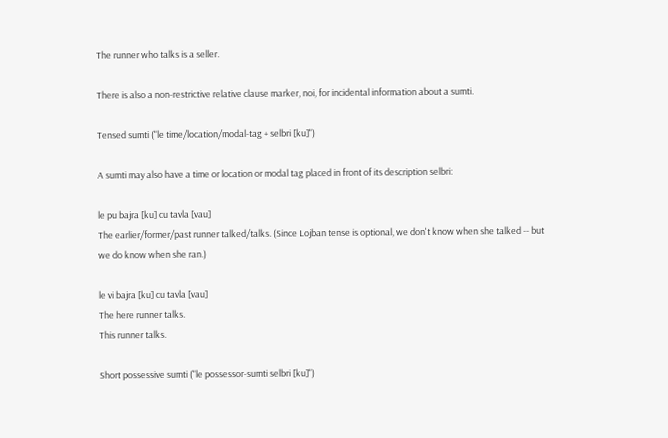The runner who talks is a seller.

There is also a non-restrictive relative clause marker, noi, for incidental information about a sumti.

Tensed sumti ("le time/location/modal-tag + selbri [ku]")

A sumti may also have a time or location or modal tag placed in front of its description selbri:

le pu bajra [ku] cu tavla [vau]
The earlier/former/past runner talked/talks. (Since Lojban tense is optional, we don't know when she talked -- but we do know when she ran.)

le vi bajra [ku] cu tavla [vau]
The here runner talks.
This runner talks.

Short possessive sumti ("le possessor-sumti selbri [ku]")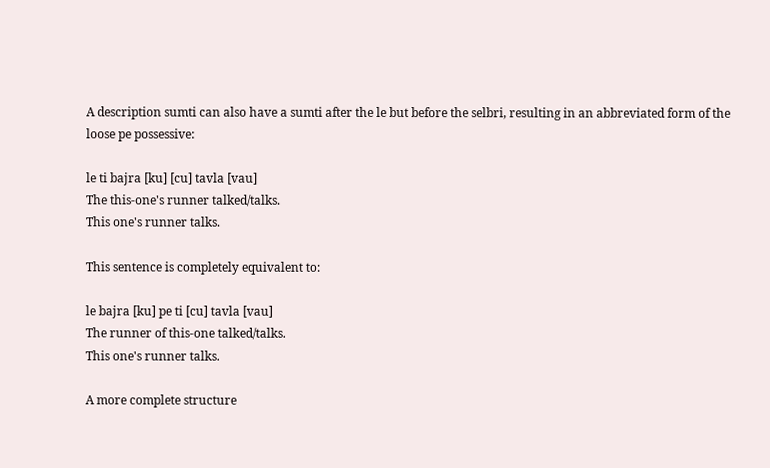A description sumti can also have a sumti after the le but before the selbri, resulting in an abbreviated form of the loose pe possessive:

le ti bajra [ku] [cu] tavla [vau]
The this-one's runner talked/talks.
This one's runner talks.

This sentence is completely equivalent to:

le bajra [ku] pe ti [cu] tavla [vau]
The runner of this-one talked/talks.
This one's runner talks.

A more complete structure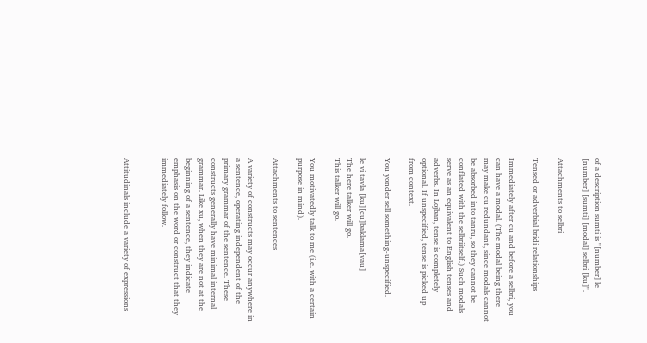of a description sumti is "[number] le [number] [sumti] [modal] selbri [ku]".

Attachments to selbri

Tensed or adverbial bridi relationships

Immediately after cu and before a selbri, you can have a modal. (The modal being there may make cu redundant, since modals cannot be absorbed into tanru, so they cannot be conflated with the selbriitself.) Such modals serve as an equivalent to English tenses and adverbs. In Lojban, tense is completely optional. If unspecified, tense is picked up from context.

You yonder sell something-unspecified.

le vi tavla [ku][cu]baklama[vau]
The here talker will go.
This talker will go.

You motivatedly talk to me (i.e. with a certain purpose in mind).

Attachments to sentences

A variety of constructs may occur anywhere in a sentence, operating independent of the primary grammar of the sentence. These constructs generally have minimal internal grammar. Like xu, when they are not at the beginning of a sentence, they indicate emphasis on the word or construct that they immediately follow.


Attitudinals include a variety of expressions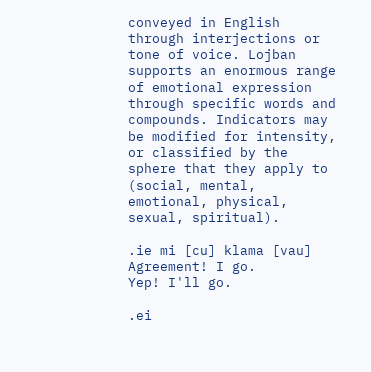conveyed in English through interjections or tone of voice. Lojban supports an enormous range of emotional expression through specific words and compounds. Indicators may be modified for intensity, or classified by the sphere that they apply to (social, mental, emotional, physical, sexual, spiritual).

.ie mi [cu] klama [vau]
Agreement! I go.
Yep! I'll go.

.ei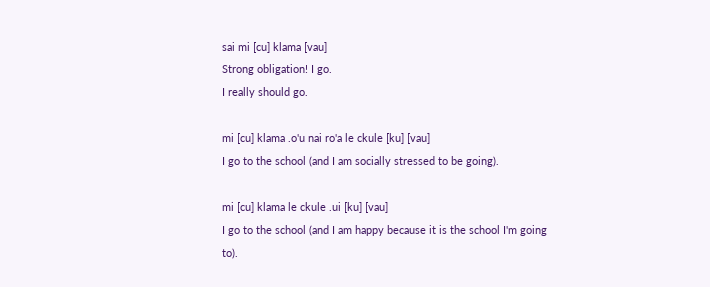sai mi [cu] klama [vau]
Strong obligation! I go.
I really should go.

mi [cu] klama .o'u nai ro'a le ckule [ku] [vau]
I go to the school (and I am socially stressed to be going).

mi [cu] klama le ckule .ui [ku] [vau]
I go to the school (and I am happy because it is the school I'm going to).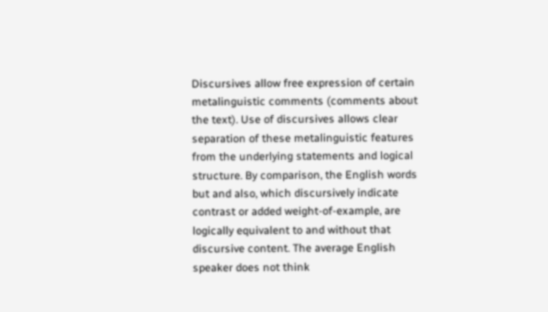Discursives allow free expression of certain metalinguistic comments (comments about the text). Use of discursives allows clear separation of these metalinguistic features from the underlying statements and logical structure. By comparison, the English words but and also, which discursively indicate contrast or added weight-of-example, are logically equivalent to and without that discursive content. The average English speaker does not think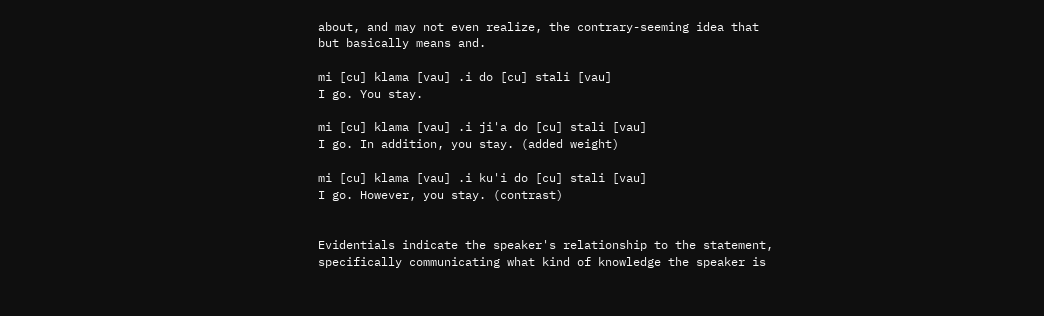about, and may not even realize, the contrary-seeming idea that but basically means and.

mi [cu] klama [vau] .i do [cu] stali [vau]
I go. You stay.

mi [cu] klama [vau] .i ji'a do [cu] stali [vau]
I go. In addition, you stay. (added weight)

mi [cu] klama [vau] .i ku'i do [cu] stali [vau]
I go. However, you stay. (contrast)


Evidentials indicate the speaker's relationship to the statement, specifically communicating what kind of knowledge the speaker is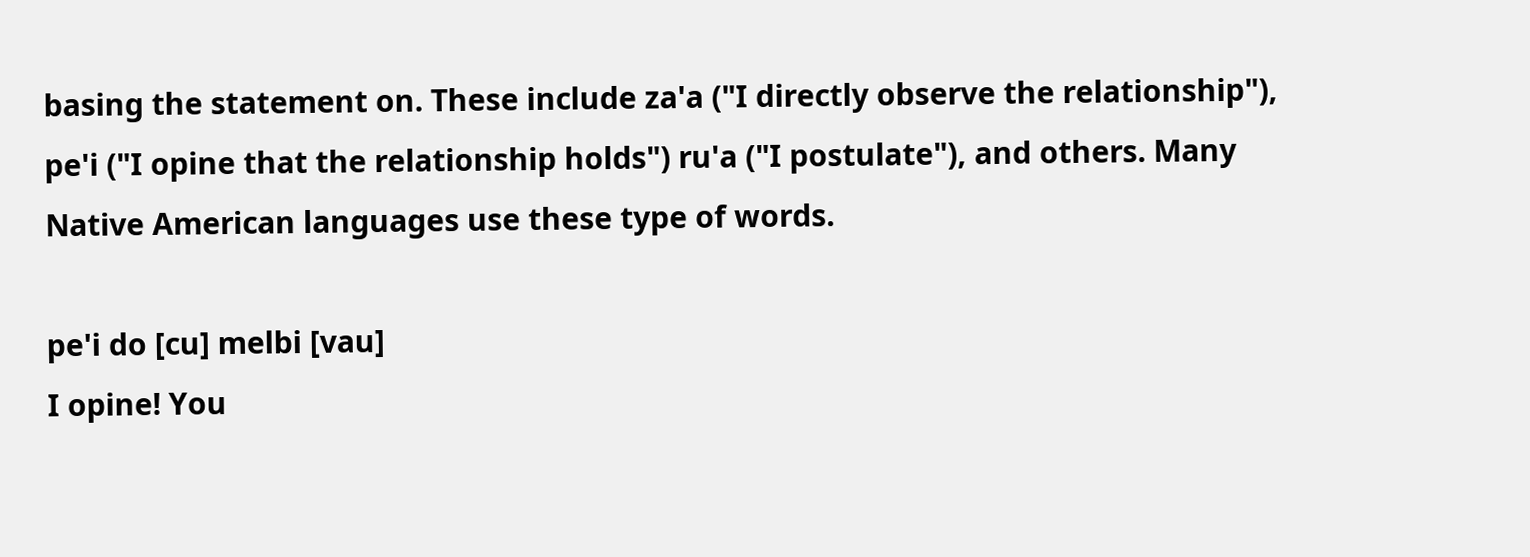basing the statement on. These include za'a ("I directly observe the relationship"), pe'i ("I opine that the relationship holds") ru'a ("I postulate"), and others. Many Native American languages use these type of words.

pe'i do [cu] melbi [vau]
I opine! You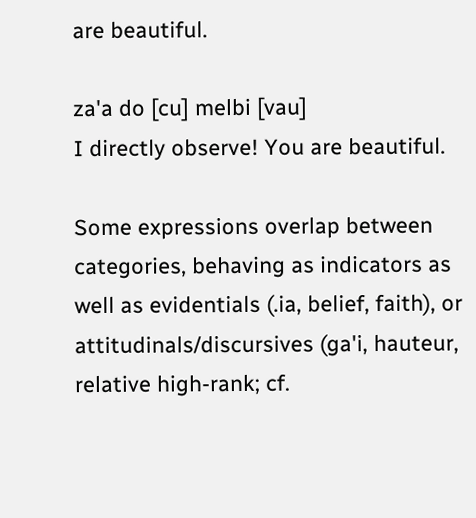are beautiful.

za'a do [cu] melbi [vau]
I directly observe! You are beautiful.

Some expressions overlap between categories, behaving as indicators as well as evidentials (.ia, belief, faith), or attitudinals/discursives (ga'i, hauteur, relative high-rank; cf.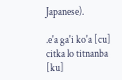Japanese).

.e'a ga'i ko'a [cu] citka lo titnanba [ku]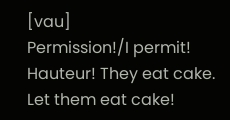[vau]
Permission!/I permit! Hauteur! They eat cake.
Let them eat cake!